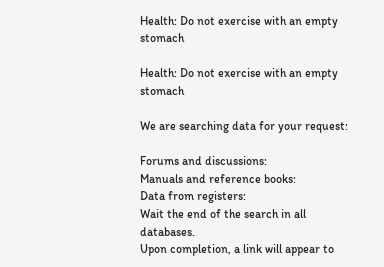Health: Do not exercise with an empty stomach

Health: Do not exercise with an empty stomach

We are searching data for your request:

Forums and discussions:
Manuals and reference books:
Data from registers:
Wait the end of the search in all databases.
Upon completion, a link will appear to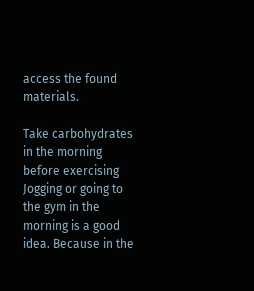access the found materials.

Take carbohydrates in the morning before exercising
Jogging or going to the gym in the morning is a good idea. Because in the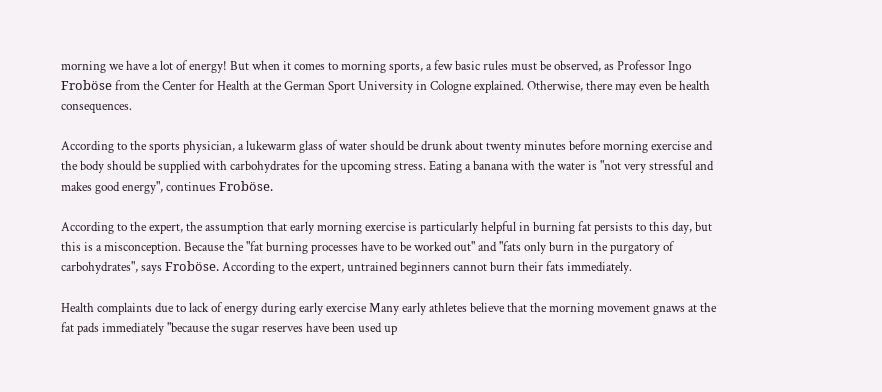morning we have a lot of energy! But when it comes to morning sports, a few basic rules must be observed, as Professor Ingo Froböse from the Center for Health at the German Sport University in Cologne explained. Otherwise, there may even be health consequences.

According to the sports physician, a lukewarm glass of water should be drunk about twenty minutes before morning exercise and the body should be supplied with carbohydrates for the upcoming stress. Eating a banana with the water is "not very stressful and makes good energy", continues Froböse.

According to the expert, the assumption that early morning exercise is particularly helpful in burning fat persists to this day, but this is a misconception. Because the "fat burning processes have to be worked out" and "fats only burn in the purgatory of carbohydrates", says Froböse. According to the expert, untrained beginners cannot burn their fats immediately.

Health complaints due to lack of energy during early exercise Many early athletes believe that the morning movement gnaws at the fat pads immediately "because the sugar reserves have been used up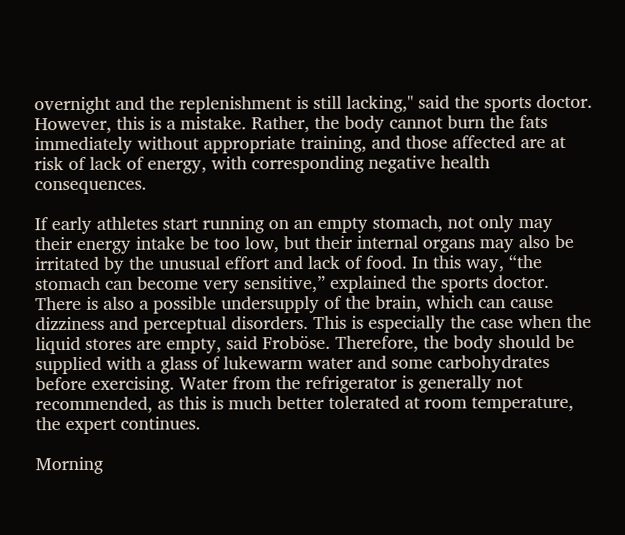overnight and the replenishment is still lacking," said the sports doctor. However, this is a mistake. Rather, the body cannot burn the fats immediately without appropriate training, and those affected are at risk of lack of energy, with corresponding negative health consequences.

If early athletes start running on an empty stomach, not only may their energy intake be too low, but their internal organs may also be irritated by the unusual effort and lack of food. In this way, “the stomach can become very sensitive,” explained the sports doctor. There is also a possible undersupply of the brain, which can cause dizziness and perceptual disorders. This is especially the case when the liquid stores are empty, said Froböse. Therefore, the body should be supplied with a glass of lukewarm water and some carbohydrates before exercising. Water from the refrigerator is generally not recommended, as this is much better tolerated at room temperature, the expert continues.

Morning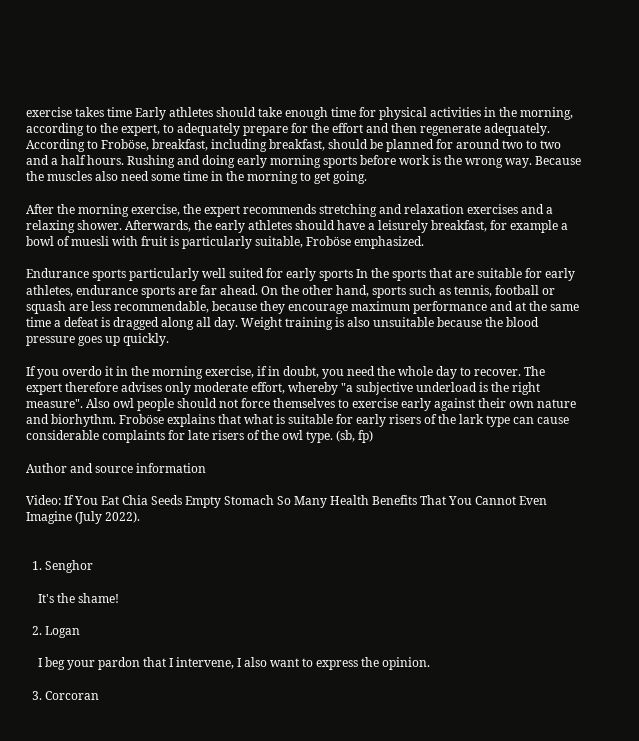exercise takes time Early athletes should take enough time for physical activities in the morning, according to the expert, to adequately prepare for the effort and then regenerate adequately. According to Froböse, breakfast, including breakfast, should be planned for around two to two and a half hours. Rushing and doing early morning sports before work is the wrong way. Because the muscles also need some time in the morning to get going.

After the morning exercise, the expert recommends stretching and relaxation exercises and a relaxing shower. Afterwards, the early athletes should have a leisurely breakfast, for example a bowl of muesli with fruit is particularly suitable, Froböse emphasized.

Endurance sports particularly well suited for early sports In the sports that are suitable for early athletes, endurance sports are far ahead. On the other hand, sports such as tennis, football or squash are less recommendable, because they encourage maximum performance and at the same time a defeat is dragged along all day. Weight training is also unsuitable because the blood pressure goes up quickly.

If you overdo it in the morning exercise, if in doubt, you need the whole day to recover. The expert therefore advises only moderate effort, whereby "a subjective underload is the right measure". Also owl people should not force themselves to exercise early against their own nature and biorhythm. Froböse explains that what is suitable for early risers of the lark type can cause considerable complaints for late risers of the owl type. (sb, fp)

Author and source information

Video: If You Eat Chia Seeds Empty Stomach So Many Health Benefits That You Cannot Even Imagine (July 2022).


  1. Senghor

    It's the shame!

  2. Logan

    I beg your pardon that I intervene, I also want to express the opinion.

  3. Corcoran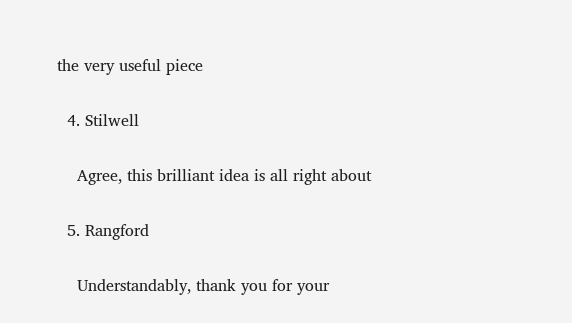the very useful piece

  4. Stilwell

    Agree, this brilliant idea is all right about

  5. Rangford

    Understandably, thank you for your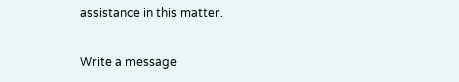assistance in this matter.

Write a message